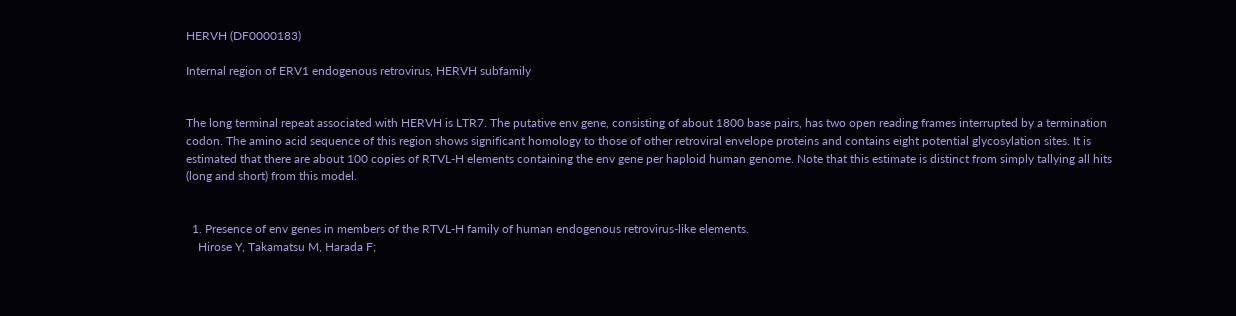HERVH (DF0000183)

Internal region of ERV1 endogenous retrovirus, HERVH subfamily


The long terminal repeat associated with HERVH is LTR7. The putative env gene, consisting of about 1800 base pairs, has two open reading frames interrupted by a termination codon. The amino acid sequence of this region shows significant homology to those of other retroviral envelope proteins and contains eight potential glycosylation sites. It is estimated that there are about 100 copies of RTVL-H elements containing the env gene per haploid human genome. Note that this estimate is distinct from simply tallying all hits (long and short) from this model.


  1. Presence of env genes in members of the RTVL-H family of human endogenous retrovirus-like elements.
    Hirose Y, Takamatsu M, Harada F;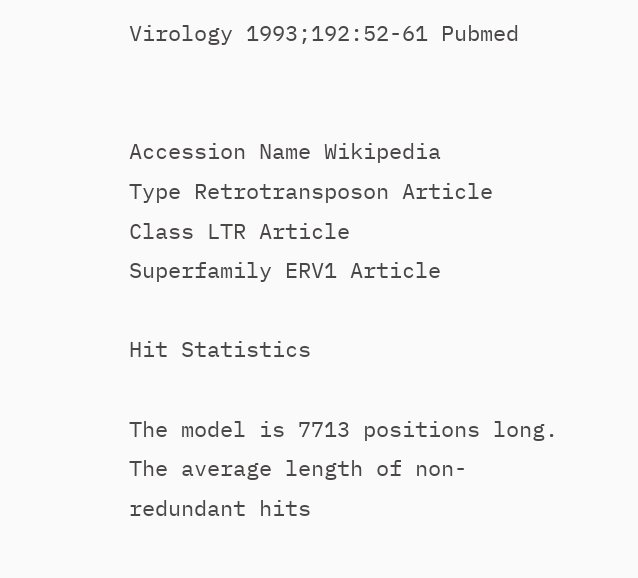Virology 1993;192:52-61 Pubmed


Accession Name Wikipedia
Type Retrotransposon Article
Class LTR Article
Superfamily ERV1 Article

Hit Statistics

The model is 7713 positions long. The average length of non-redundant hits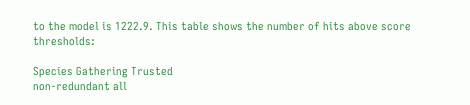to the model is 1222.9. This table shows the number of hits above score thresholds:

Species Gathering Trusted
non-redundant all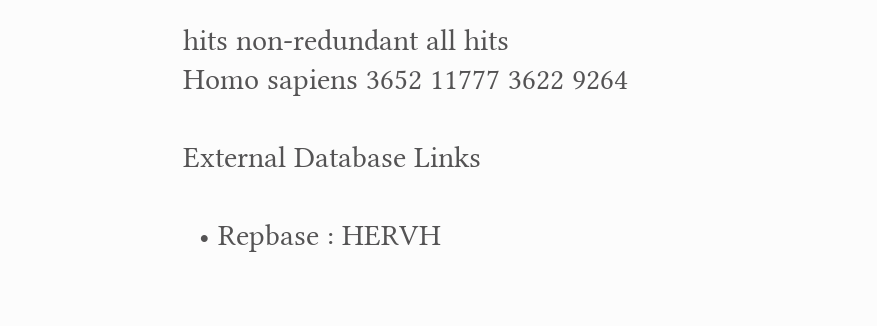hits non-redundant all hits
Homo sapiens 3652 11777 3622 9264

External Database Links

  • Repbase : HERVH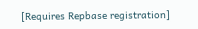[Requires Repbase registration]